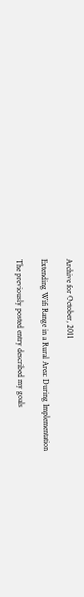Archive for October, 2011

Extending Wifi Range in a Rural Area: During Implementation

The previously posted entry described my goals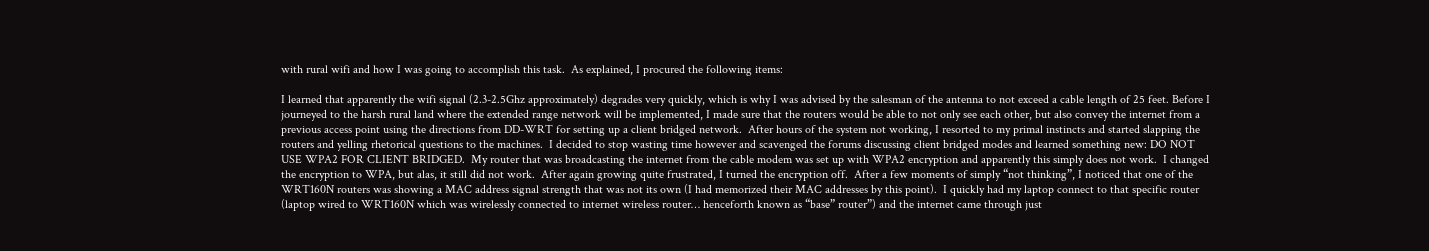with rural wifi and how I was going to accomplish this task.  As explained, I procured the following items:

I learned that apparently the wifi signal (2.3-2.5Ghz approximately) degrades very quickly, which is why I was advised by the salesman of the antenna to not exceed a cable length of 25 feet. Before I journeyed to the harsh rural land where the extended range network will be implemented, I made sure that the routers would be able to not only see each other, but also convey the internet from a previous access point using the directions from DD-WRT for setting up a client bridged network.  After hours of the system not working, I resorted to my primal instincts and started slapping the routers and yelling rhetorical questions to the machines.  I decided to stop wasting time however and scavenged the forums discussing client bridged modes and learned something new: DO NOT USE WPA2 FOR CLIENT BRIDGED.  My router that was broadcasting the internet from the cable modem was set up with WPA2 encryption and apparently this simply does not work.  I changed the encryption to WPA, but alas, it still did not work.  After again growing quite frustrated, I turned the encryption off.  After a few moments of simply “not thinking”, I noticed that one of the WRT160N routers was showing a MAC address signal strength that was not its own (I had memorized their MAC addresses by this point).  I quickly had my laptop connect to that specific router (laptop wired to WRT160N which was wirelessly connected to internet wireless router… henceforth known as “base” router”) and the internet came through just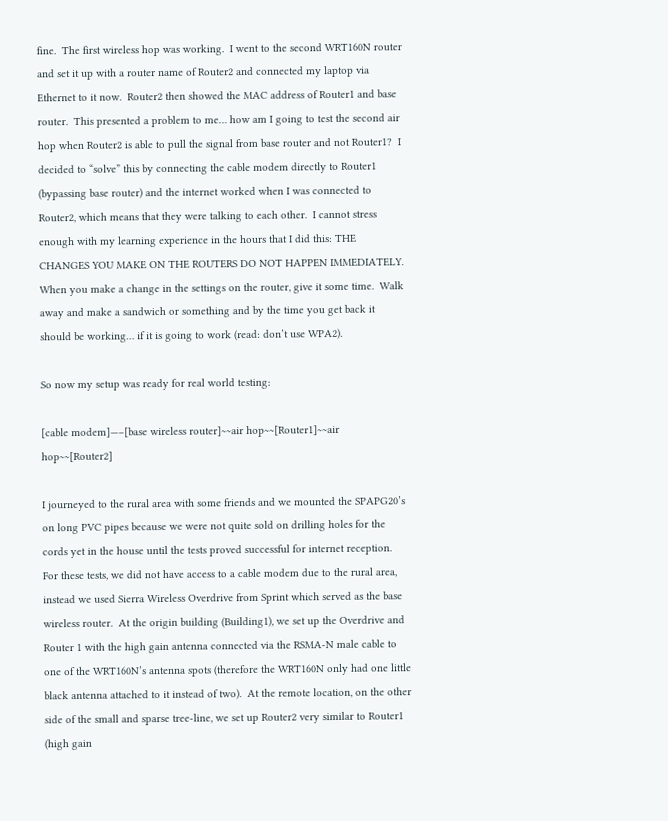fine.  The first wireless hop was working.  I went to the second WRT160N router and set it up with a router name of Router2 and connected my laptop via Ethernet to it now.  Router2 then showed the MAC address of Router1 and base router.  This presented a problem to me… how am I going to test the second air hop when Router2 is able to pull the signal from base router and not Router1?  I decided to “solve” this by connecting the cable modem directly to Router1 (bypassing base router) and the internet worked when I was connected to Router2, which means that they were talking to each other.  I cannot stress enough with my learning experience in the hours that I did this: THE CHANGES YOU MAKE ON THE ROUTERS DO NOT HAPPEN IMMEDIATELY.  When you make a change in the settings on the router, give it some time.  Walk away and make a sandwich or something and by the time you get back it should be working… if it is going to work (read: don’t use WPA2).

So now my setup was ready for real world testing:

[cable modem]—–[base wireless router]~~air hop~~[Router1]~~air hop~~[Router2]

I journeyed to the rural area with some friends and we mounted the SPAPG20’s on long PVC pipes because we were not quite sold on drilling holes for the cords yet in the house until the tests proved successful for internet reception.  For these tests, we did not have access to a cable modem due to the rural area, instead we used Sierra Wireless Overdrive from Sprint which served as the base wireless router.  At the origin building (Building1), we set up the Overdrive and Router 1 with the high gain antenna connected via the RSMA-N male cable to one of the WRT160N’s antenna spots (therefore the WRT160N only had one little black antenna attached to it instead of two).  At the remote location, on the other side of the small and sparse tree-line, we set up Router2 very similar to Router1 (high gain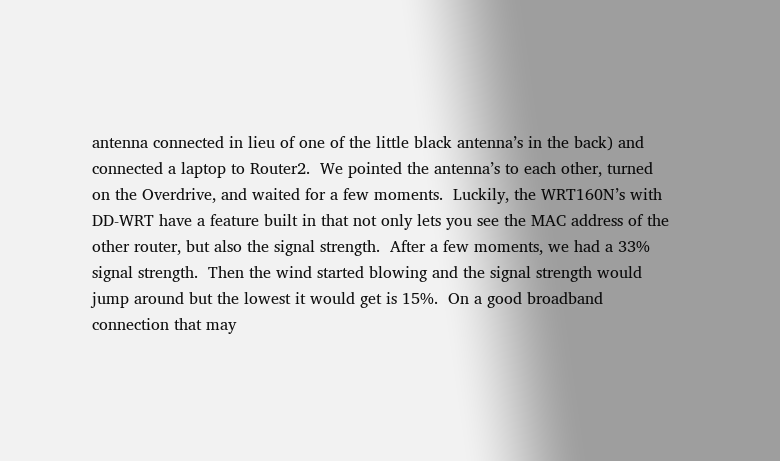antenna connected in lieu of one of the little black antenna’s in the back) and connected a laptop to Router2.  We pointed the antenna’s to each other, turned on the Overdrive, and waited for a few moments.  Luckily, the WRT160N’s with DD-WRT have a feature built in that not only lets you see the MAC address of the other router, but also the signal strength.  After a few moments, we had a 33% signal strength.  Then the wind started blowing and the signal strength would jump around but the lowest it would get is 15%.  On a good broadband connection that may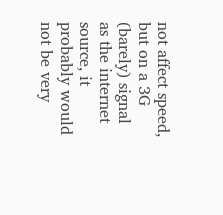not affect speed, but on a 3G (barely) signal as the internet source, it probably would not be very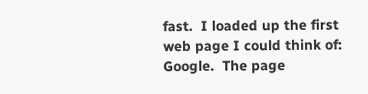fast.  I loaded up the first web page I could think of: Google.  The page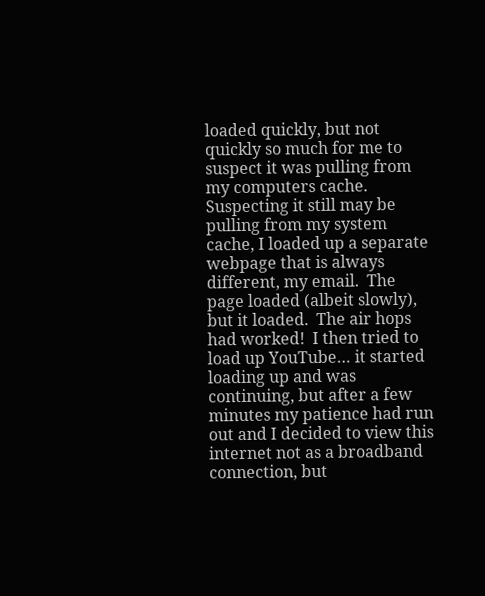loaded quickly, but not quickly so much for me to suspect it was pulling from my computers cache.  Suspecting it still may be pulling from my system cache, I loaded up a separate webpage that is always different, my email.  The page loaded (albeit slowly), but it loaded.  The air hops had worked!  I then tried to load up YouTube… it started loading up and was continuing, but after a few minutes my patience had run out and I decided to view this internet not as a broadband connection, but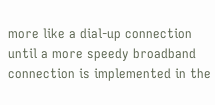more like a dial-up connection until a more speedy broadband connection is implemented in the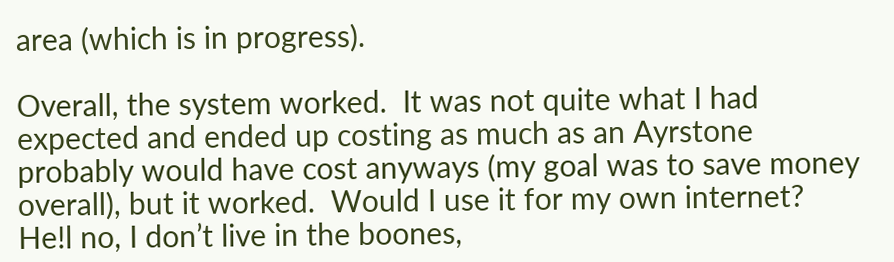area (which is in progress).

Overall, the system worked.  It was not quite what I had expected and ended up costing as much as an Ayrstone probably would have cost anyways (my goal was to save money overall), but it worked.  Would I use it for my own internet?  He!l no, I don’t live in the boones,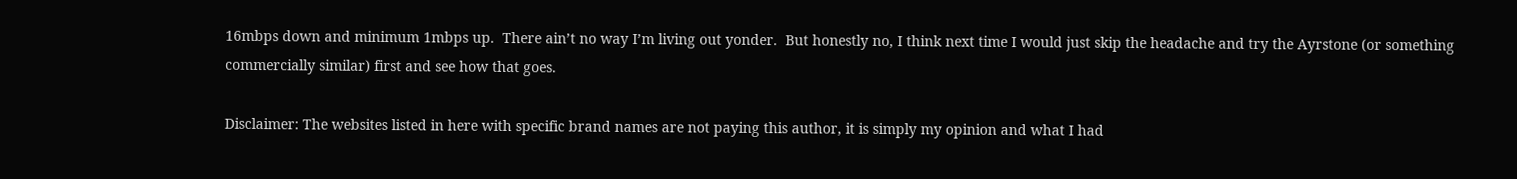16mbps down and minimum 1mbps up.  There ain’t no way I’m living out yonder.  But honestly no, I think next time I would just skip the headache and try the Ayrstone (or something commercially similar) first and see how that goes.

Disclaimer: The websites listed in here with specific brand names are not paying this author, it is simply my opinion and what I had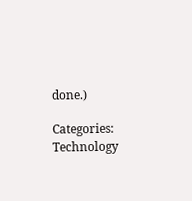done.)

Categories: Technology